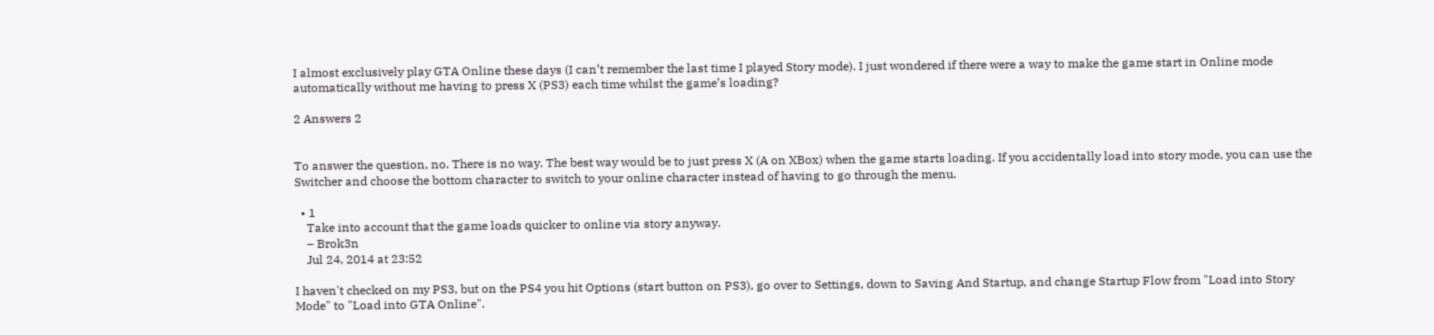I almost exclusively play GTA Online these days (I can’t remember the last time I played Story mode). I just wondered if there were a way to make the game start in Online mode automatically without me having to press X (PS3) each time whilst the game’s loading?

2 Answers 2


To answer the question, no. There is no way. The best way would be to just press X (A on XBox) when the game starts loading. If you accidentally load into story mode, you can use the Switcher and choose the bottom character to switch to your online character instead of having to go through the menu.

  • 1
    Take into account that the game loads quicker to online via story anyway.
    – Brok3n
    Jul 24, 2014 at 23:52

I haven't checked on my PS3, but on the PS4 you hit Options (start button on PS3), go over to Settings, down to Saving And Startup, and change Startup Flow from "Load into Story Mode" to "Load into GTA Online".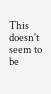This doesn't seem to be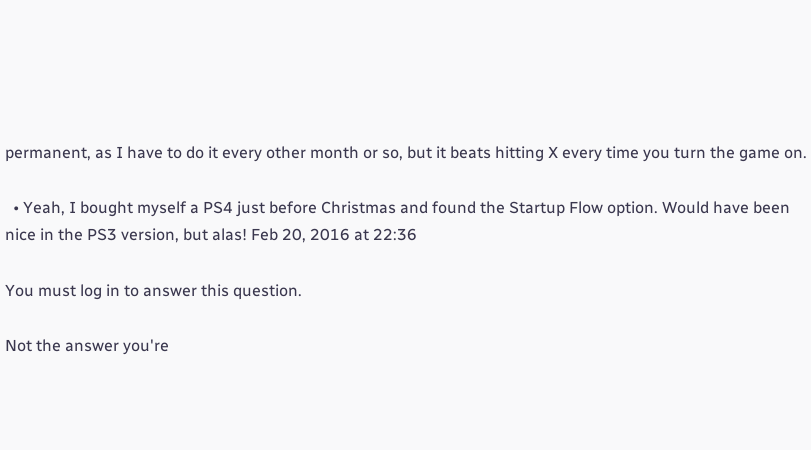permanent, as I have to do it every other month or so, but it beats hitting X every time you turn the game on.

  • Yeah, I bought myself a PS4 just before Christmas and found the Startup Flow option. Would have been nice in the PS3 version, but alas! Feb 20, 2016 at 22:36

You must log in to answer this question.

Not the answer you're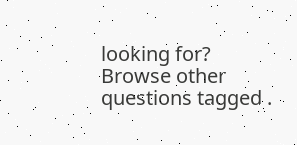looking for? Browse other questions tagged .